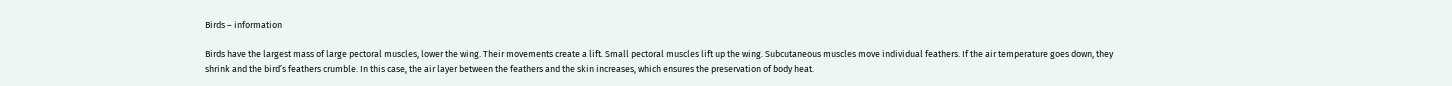Birds – information

Birds have the largest mass of large pectoral muscles, lower the wing. Their movements create a lift. Small pectoral muscles lift up the wing. Subcutaneous muscles move individual feathers. If the air temperature goes down, they shrink and the bird’s feathers crumble. In this case, the air layer between the feathers and the skin increases, which ensures the preservation of body heat.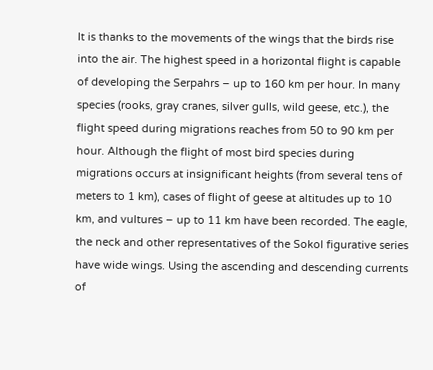It is thanks to the movements of the wings that the birds rise into the air. The highest speed in a horizontal flight is capable of developing the Serpahrs – up to 160 km per hour. In many species (rooks, gray cranes, silver gulls, wild geese, etc.), the flight speed during migrations reaches from 50 to 90 km per hour. Although the flight of most bird species during migrations occurs at insignificant heights (from several tens of meters to 1 km), cases of flight of geese at altitudes up to 10 km, and vultures – up to 11 km have been recorded. The eagle, the neck and other representatives of the Sokol figurative series have wide wings. Using the ascending and descending currents of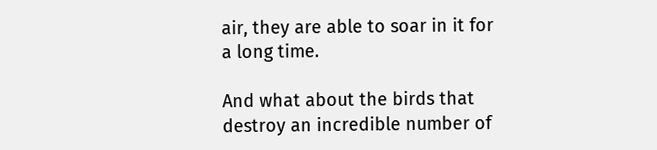air, they are able to soar in it for a long time.

And what about the birds that destroy an incredible number of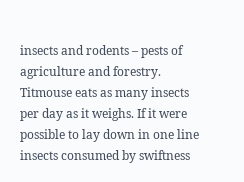insects and rodents – pests of agriculture and forestry. Titmouse eats as many insects per day as it weighs. If it were possible to lay down in one line insects consumed by swiftness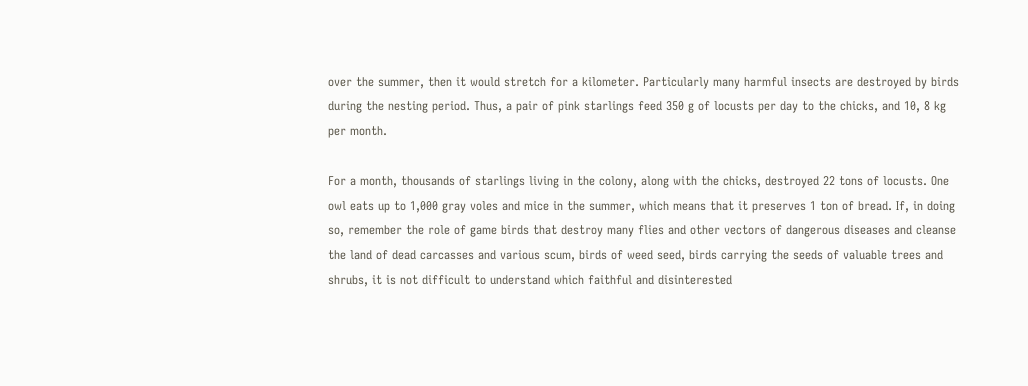over the summer, then it would stretch for a kilometer. Particularly many harmful insects are destroyed by birds during the nesting period. Thus, a pair of pink starlings feed 350 g of locusts per day to the chicks, and 10, 8 kg per month.

For a month, thousands of starlings living in the colony, along with the chicks, destroyed 22 tons of locusts. One owl eats up to 1,000 gray voles and mice in the summer, which means that it preserves 1 ton of bread. If, in doing so, remember the role of game birds that destroy many flies and other vectors of dangerous diseases and cleanse the land of dead carcasses and various scum, birds of weed seed, birds carrying the seeds of valuable trees and shrubs, it is not difficult to understand which faithful and disinterested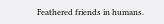Feathered friends in humans.